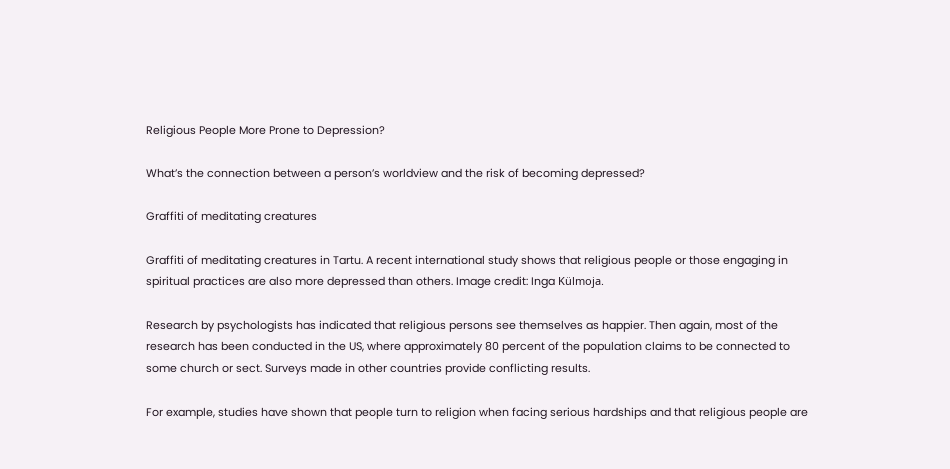Religious People More Prone to Depression?

What’s the connection between a person’s worldview and the risk of becoming depressed?

Graffiti of meditating creatures

Graffiti of meditating creatures in Tartu. A recent international study shows that religious people or those engaging in spiritual practices are also more depressed than others. Image credit: Inga Külmoja.

Research by psychologists has indicated that religious persons see themselves as happier. Then again, most of the research has been conducted in the US, where approximately 80 percent of the population claims to be connected to some church or sect. Surveys made in other countries provide conflicting results.

For example, studies have shown that people turn to religion when facing serious hardships and that religious people are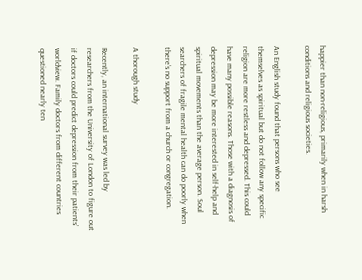happier than non-religious, primarily when in harsh conditions and religious societies.

An English study found that persons who see themselves as spiritual but do not follow any specific religion are more restless and depressed. This could have many possible reasons. Those with a diagnosis of depression may be more interested in self-help and spiritual movements than the average person. Soul searchers of fragile mental health can do poorly when there’s no support from a church or congregation.

A thorough study

Recently, an international survey was led by researchers from the University of London to figure out if doctors could predict depression from their patients’ worldview. Family doctors from different countries questioned nearly ten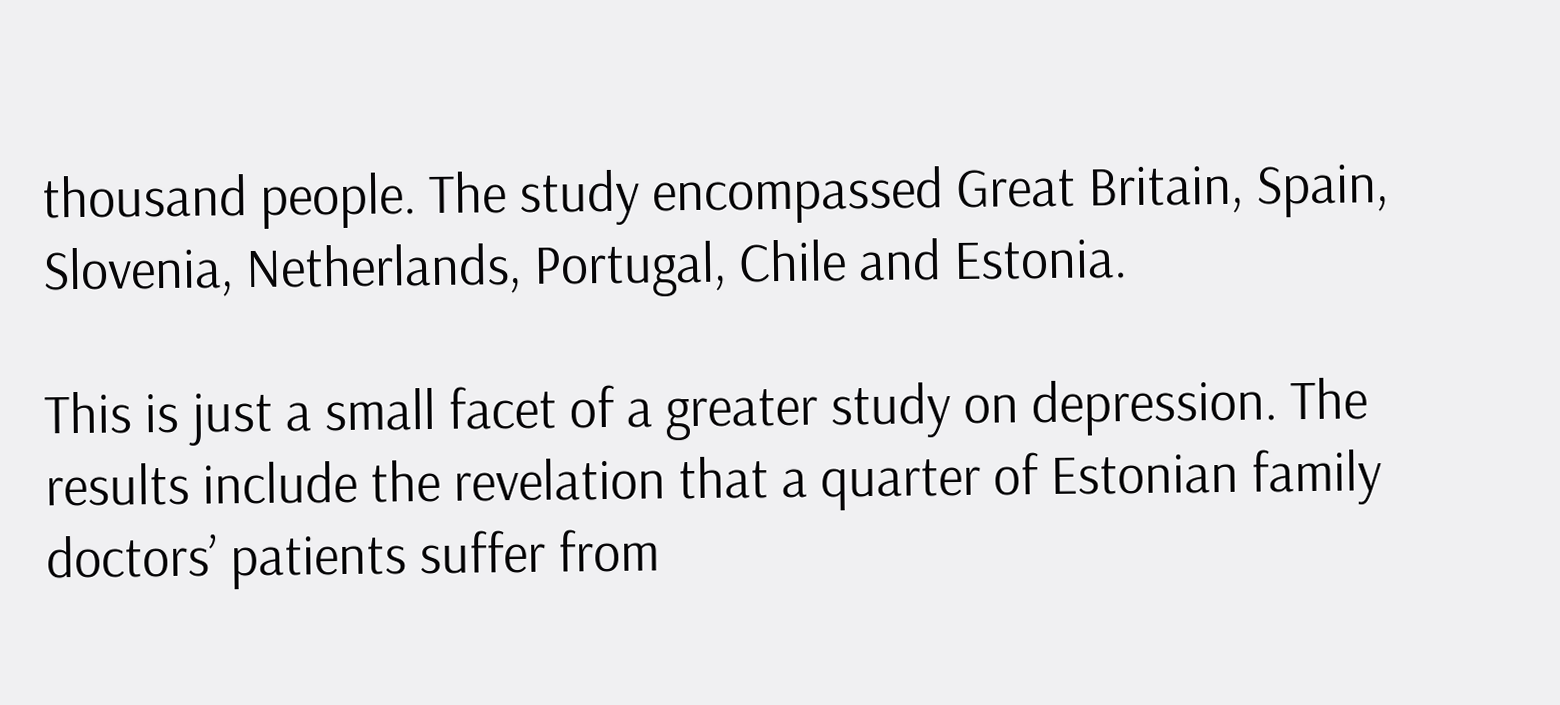thousand people. The study encompassed Great Britain, Spain, Slovenia, Netherlands, Portugal, Chile and Estonia.

This is just a small facet of a greater study on depression. The results include the revelation that a quarter of Estonian family doctors’ patients suffer from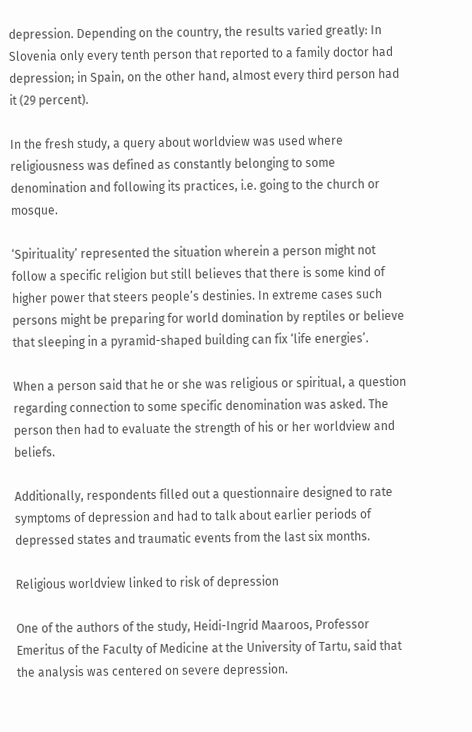depression. Depending on the country, the results varied greatly: In Slovenia only every tenth person that reported to a family doctor had depression; in Spain, on the other hand, almost every third person had it (29 percent).

In the fresh study, a query about worldview was used where religiousness was defined as constantly belonging to some denomination and following its practices, i.e. going to the church or mosque.

‘Spirituality’ represented the situation wherein a person might not follow a specific religion but still believes that there is some kind of higher power that steers people’s destinies. In extreme cases such persons might be preparing for world domination by reptiles or believe that sleeping in a pyramid-shaped building can fix ‘life energies’.

When a person said that he or she was religious or spiritual, a question regarding connection to some specific denomination was asked. The person then had to evaluate the strength of his or her worldview and beliefs.

Additionally, respondents filled out a questionnaire designed to rate symptoms of depression and had to talk about earlier periods of depressed states and traumatic events from the last six months.

Religious worldview linked to risk of depression

One of the authors of the study, Heidi-Ingrid Maaroos, Professor Emeritus of the Faculty of Medicine at the University of Tartu, said that the analysis was centered on severe depression.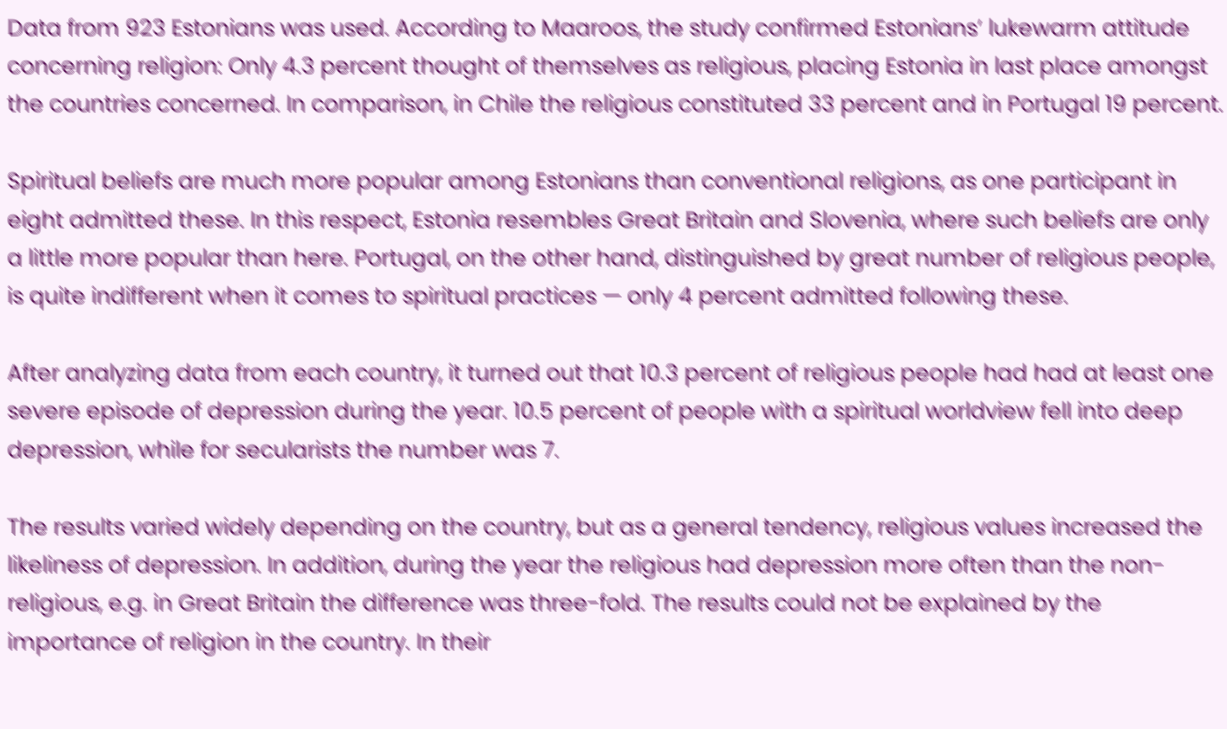Data from 923 Estonians was used. According to Maaroos, the study confirmed Estonians’ lukewarm attitude concerning religion: Only 4.3 percent thought of themselves as religious, placing Estonia in last place amongst the countries concerned. In comparison, in Chile the religious constituted 33 percent and in Portugal 19 percent.

Spiritual beliefs are much more popular among Estonians than conventional religions, as one participant in eight admitted these. In this respect, Estonia resembles Great Britain and Slovenia, where such beliefs are only a little more popular than here. Portugal, on the other hand, distinguished by great number of religious people, is quite indifferent when it comes to spiritual practices — only 4 percent admitted following these.

After analyzing data from each country, it turned out that 10.3 percent of religious people had had at least one severe episode of depression during the year. 10.5 percent of people with a spiritual worldview fell into deep depression, while for secularists the number was 7.

The results varied widely depending on the country, but as a general tendency, religious values increased the likeliness of depression. In addition, during the year the religious had depression more often than the non-religious, e.g. in Great Britain the difference was three-fold. The results could not be explained by the importance of religion in the country. In their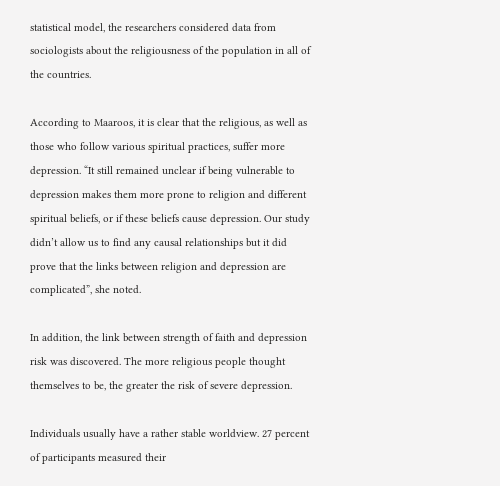statistical model, the researchers considered data from sociologists about the religiousness of the population in all of the countries.

According to Maaroos, it is clear that the religious, as well as those who follow various spiritual practices, suffer more depression. “It still remained unclear if being vulnerable to depression makes them more prone to religion and different spiritual beliefs, or if these beliefs cause depression. Our study didn’t allow us to find any causal relationships but it did prove that the links between religion and depression are complicated”, she noted.

In addition, the link between strength of faith and depression risk was discovered. The more religious people thought themselves to be, the greater the risk of severe depression.

Individuals usually have a rather stable worldview. 27 percent of participants measured their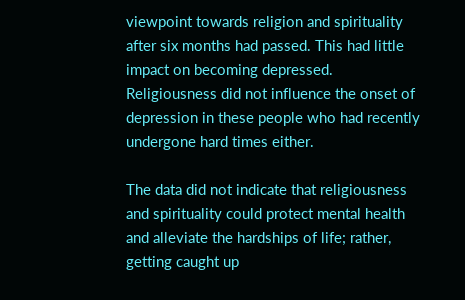viewpoint towards religion and spirituality after six months had passed. This had little impact on becoming depressed. Religiousness did not influence the onset of depression in these people who had recently undergone hard times either.

The data did not indicate that religiousness and spirituality could protect mental health and alleviate the hardships of life; rather, getting caught up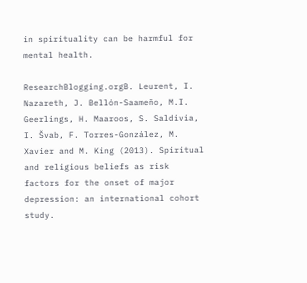in spirituality can be harmful for mental health.

ResearchBlogging.orgB. Leurent, I. Nazareth, J. Bellón-Saameño, M.I. Geerlings, H. Maaroos, S. Saldivia, I. Švab, F. Torres-González, M. Xavier and M. King (2013). Spiritual and religious beliefs as risk factors for the onset of major depression: an international cohort study.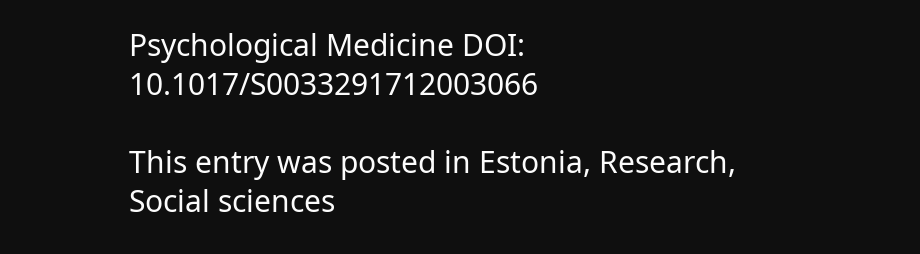Psychological Medicine DOI: 10.1017/S0033291712003066

This entry was posted in Estonia, Research, Social sciences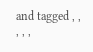and tagged , , , , ,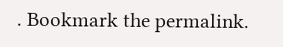. Bookmark the permalink.